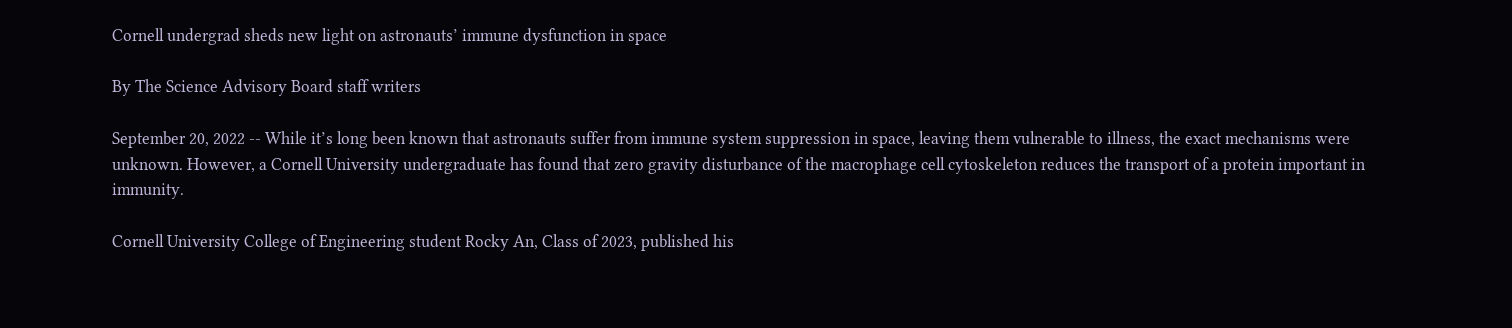Cornell undergrad sheds new light on astronauts’ immune dysfunction in space

By The Science Advisory Board staff writers

September 20, 2022 -- While it’s long been known that astronauts suffer from immune system suppression in space, leaving them vulnerable to illness, the exact mechanisms were unknown. However, a Cornell University undergraduate has found that zero gravity disturbance of the macrophage cell cytoskeleton reduces the transport of a protein important in immunity.

Cornell University College of Engineering student Rocky An, Class of 2023, published his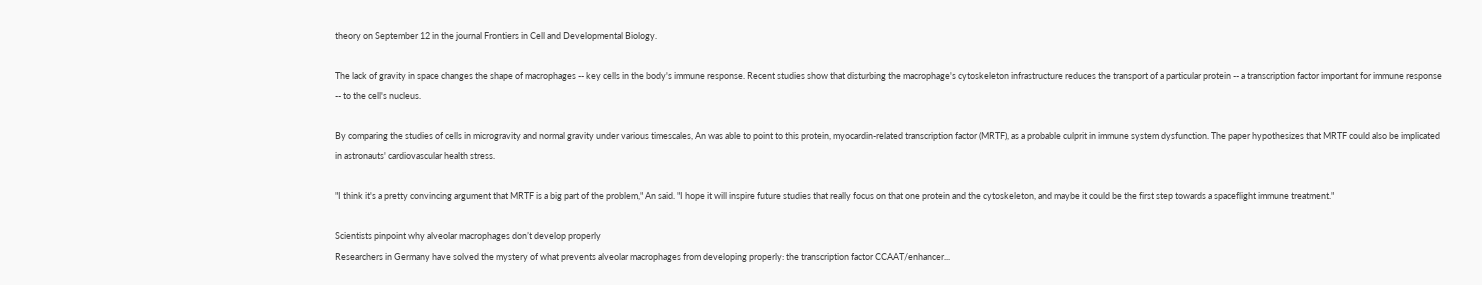theory on September 12 in the journal Frontiers in Cell and Developmental Biology.

The lack of gravity in space changes the shape of macrophages -- key cells in the body's immune response. Recent studies show that disturbing the macrophage's cytoskeleton infrastructure reduces the transport of a particular protein -- a transcription factor important for immune response -- to the cell's nucleus.

By comparing the studies of cells in microgravity and normal gravity under various timescales, An was able to point to this protein, myocardin-related transcription factor (MRTF), as a probable culprit in immune system dysfunction. The paper hypothesizes that MRTF could also be implicated in astronauts' cardiovascular health stress.

"I think it's a pretty convincing argument that MRTF is a big part of the problem," An said. "I hope it will inspire future studies that really focus on that one protein and the cytoskeleton, and maybe it could be the first step towards a spaceflight immune treatment."

Scientists pinpoint why alveolar macrophages don’t develop properly
Researchers in Germany have solved the mystery of what prevents alveolar macrophages from developing properly: the transcription factor CCAAT/enhancer...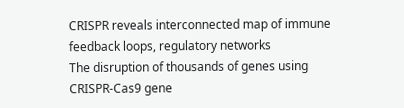CRISPR reveals interconnected map of immune feedback loops, regulatory networks
The disruption of thousands of genes using CRISPR-Cas9 gene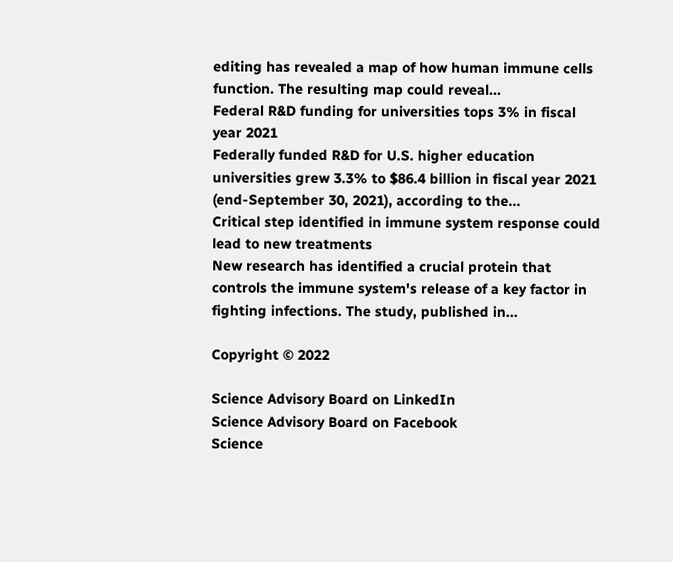editing has revealed a map of how human immune cells function. The resulting map could reveal...
Federal R&D funding for universities tops 3% in fiscal year 2021
Federally funded R&D for U.S. higher education universities grew 3.3% to $86.4 billion in fiscal year 2021 (end-September 30, 2021), according to the...
Critical step identified in immune system response could lead to new treatments
New research has identified a crucial protein that controls the immune system's release of a key factor in fighting infections. The study, published in...

Copyright © 2022

Science Advisory Board on LinkedIn
Science Advisory Board on Facebook
Science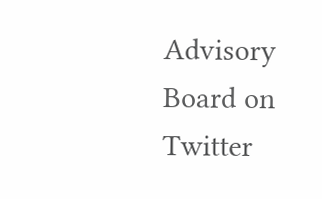Advisory Board on Twitter